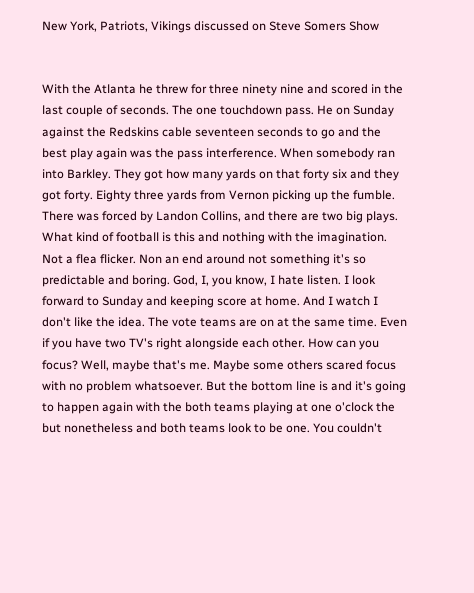New York, Patriots, Vikings discussed on Steve Somers Show


With the Atlanta he threw for three ninety nine and scored in the last couple of seconds. The one touchdown pass. He on Sunday against the Redskins cable seventeen seconds to go and the best play again was the pass interference. When somebody ran into Barkley. They got how many yards on that forty six and they got forty. Eighty three yards from Vernon picking up the fumble. There was forced by Landon Collins, and there are two big plays. What kind of football is this and nothing with the imagination. Not a flea flicker. Non an end around not something it's so predictable and boring. God, I, you know, I hate listen. I look forward to Sunday and keeping score at home. And I watch I don't like the idea. The vote teams are on at the same time. Even if you have two TV's right alongside each other. How can you focus? Well, maybe that's me. Maybe some others scared focus with no problem whatsoever. But the bottom line is and it's going to happen again with the both teams playing at one o'clock the but nonetheless and both teams look to be one. You couldn't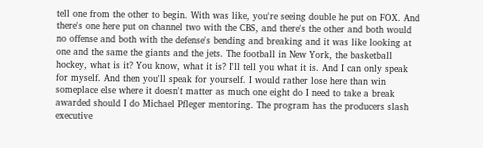tell one from the other to begin. With was like, you're seeing double he put on FOX. And there's one here put on channel two with the CBS, and there's the other and both would no offense and both with the defense's bending and breaking and it was like looking at one and the same the giants and the jets. The football in New York, the basketball hockey, what is it? You know, what it is? I'll tell you what it is. And I can only speak for myself. And then you'll speak for yourself. I would rather lose here than win someplace else where it doesn't matter as much one eight do I need to take a break awarded should I do Michael Pfleger mentoring. The program has the producers slash executive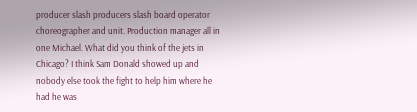producer slash producers slash board operator choreographer and unit. Production manager all in one Michael. What did you think of the jets in Chicago? I think Sam Donald showed up and nobody else took the fight to help him where he had he was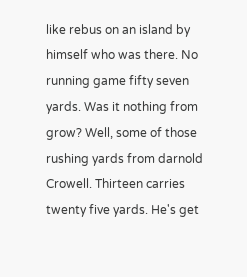like rebus on an island by himself who was there. No running game fifty seven yards. Was it nothing from grow? Well, some of those rushing yards from darnold Crowell. Thirteen carries twenty five yards. He's get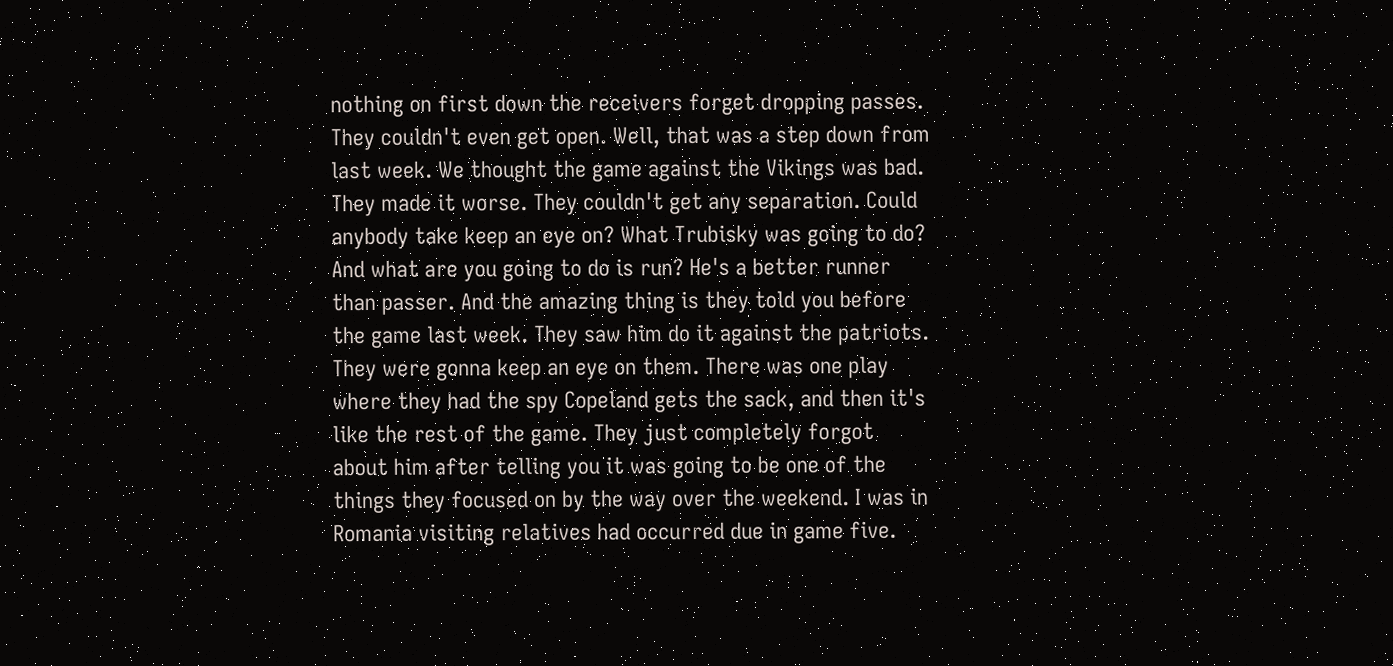nothing on first down the receivers forget dropping passes. They couldn't even get open. Well, that was a step down from last week. We thought the game against the Vikings was bad. They made it worse. They couldn't get any separation. Could anybody take keep an eye on? What Trubisky was going to do? And what are you going to do is run? He's a better runner than passer. And the amazing thing is they told you before the game last week. They saw him do it against the patriots. They were gonna keep an eye on them. There was one play where they had the spy Copeland gets the sack, and then it's like the rest of the game. They just completely forgot about him after telling you it was going to be one of the things they focused on by the way over the weekend. I was in Romania visiting relatives had occurred due in game five.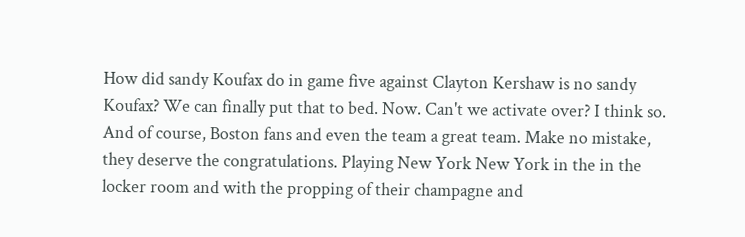How did sandy Koufax do in game five against Clayton Kershaw is no sandy Koufax? We can finally put that to bed. Now. Can't we activate over? I think so. And of course, Boston fans and even the team a great team. Make no mistake, they deserve the congratulations. Playing New York New York in the in the locker room and with the propping of their champagne and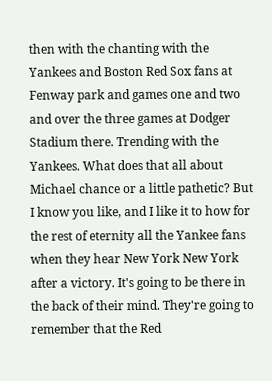then with the chanting with the Yankees and Boston Red Sox fans at Fenway park and games one and two and over the three games at Dodger Stadium there. Trending with the Yankees. What does that all about Michael chance or a little pathetic? But I know you like, and I like it to how for the rest of eternity all the Yankee fans when they hear New York New York after a victory. It's going to be there in the back of their mind. They're going to remember that the Red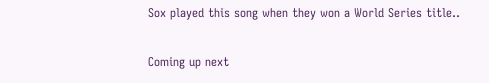Sox played this song when they won a World Series title..

Coming up next